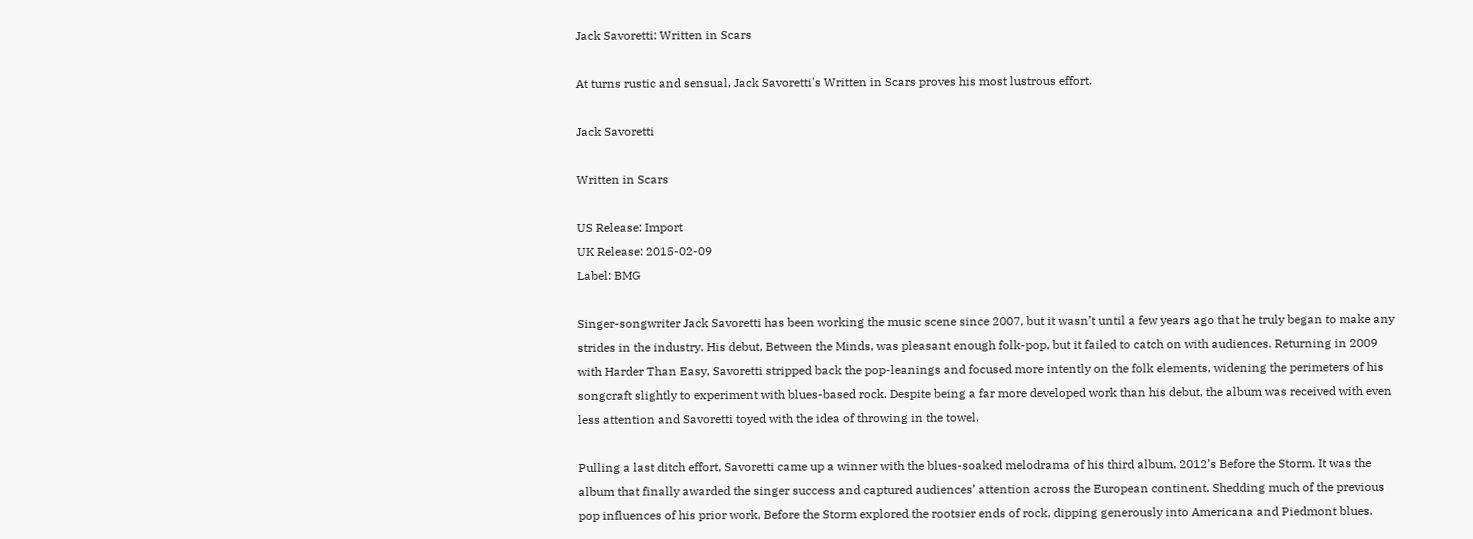Jack Savoretti: Written in Scars

At turns rustic and sensual, Jack Savoretti's Written in Scars proves his most lustrous effort.

Jack Savoretti

Written in Scars

US Release: Import
UK Release: 2015-02-09
Label: BMG

Singer-songwriter Jack Savoretti has been working the music scene since 2007, but it wasn’t until a few years ago that he truly began to make any strides in the industry. His debut, Between the Minds, was pleasant enough folk-pop, but it failed to catch on with audiences. Returning in 2009 with Harder Than Easy, Savoretti stripped back the pop-leanings and focused more intently on the folk elements, widening the perimeters of his songcraft slightly to experiment with blues-based rock. Despite being a far more developed work than his debut, the album was received with even less attention and Savoretti toyed with the idea of throwing in the towel.

Pulling a last ditch effort, Savoretti came up a winner with the blues-soaked melodrama of his third album, 2012’s Before the Storm. It was the album that finally awarded the singer success and captured audiences’ attention across the European continent. Shedding much of the previous pop influences of his prior work, Before the Storm explored the rootsier ends of rock, dipping generously into Americana and Piedmont blues.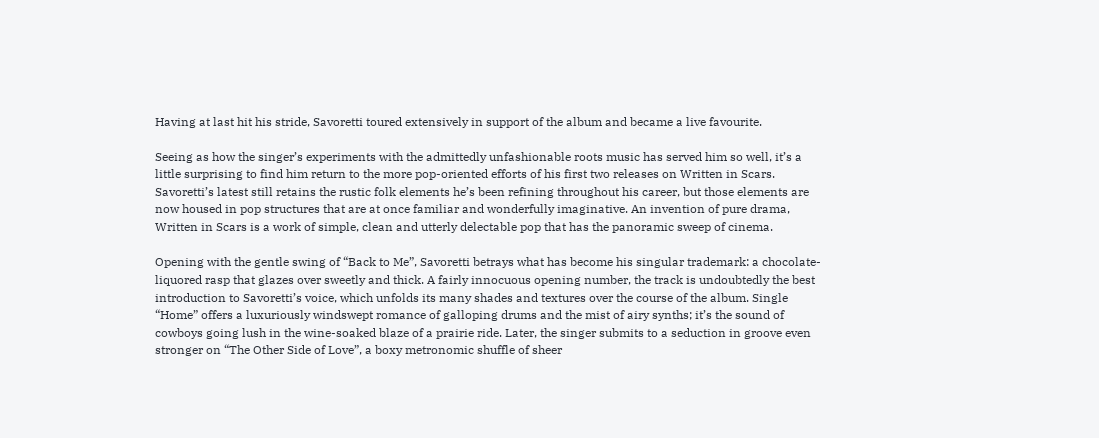Having at last hit his stride, Savoretti toured extensively in support of the album and became a live favourite.

Seeing as how the singer’s experiments with the admittedly unfashionable roots music has served him so well, it’s a little surprising to find him return to the more pop-oriented efforts of his first two releases on Written in Scars. Savoretti’s latest still retains the rustic folk elements he’s been refining throughout his career, but those elements are now housed in pop structures that are at once familiar and wonderfully imaginative. An invention of pure drama, Written in Scars is a work of simple, clean and utterly delectable pop that has the panoramic sweep of cinema.

Opening with the gentle swing of “Back to Me”, Savoretti betrays what has become his singular trademark: a chocolate-liquored rasp that glazes over sweetly and thick. A fairly innocuous opening number, the track is undoubtedly the best introduction to Savoretti’s voice, which unfolds its many shades and textures over the course of the album. Single “Home” offers a luxuriously windswept romance of galloping drums and the mist of airy synths; it’s the sound of cowboys going lush in the wine-soaked blaze of a prairie ride. Later, the singer submits to a seduction in groove even stronger on “The Other Side of Love”, a boxy metronomic shuffle of sheer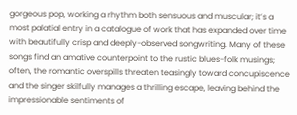gorgeous pop, working a rhythm both sensuous and muscular; it’s a most palatial entry in a catalogue of work that has expanded over time with beautifully crisp and deeply-observed songwriting. Many of these songs find an amative counterpoint to the rustic blues-folk musings; often, the romantic overspills threaten teasingly toward concupiscence and the singer skilfully manages a thrilling escape, leaving behind the impressionable sentiments of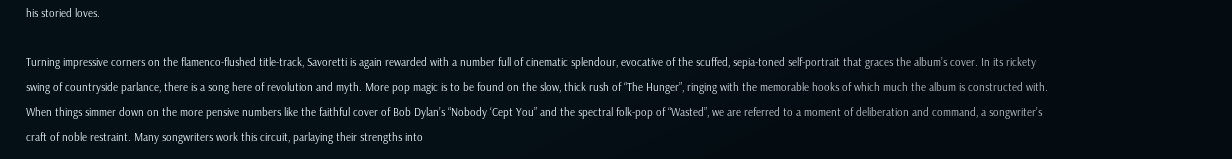his storied loves.

Turning impressive corners on the flamenco-flushed title-track, Savoretti is again rewarded with a number full of cinematic splendour, evocative of the scuffed, sepia-toned self-portrait that graces the album’s cover. In its rickety swing of countryside parlance, there is a song here of revolution and myth. More pop magic is to be found on the slow, thick rush of “The Hunger”, ringing with the memorable hooks of which much the album is constructed with. When things simmer down on the more pensive numbers like the faithful cover of Bob Dylan’s “Nobody ‘Cept You” and the spectral folk-pop of “Wasted”, we are referred to a moment of deliberation and command, a songwriter’s craft of noble restraint. Many songwriters work this circuit, parlaying their strengths into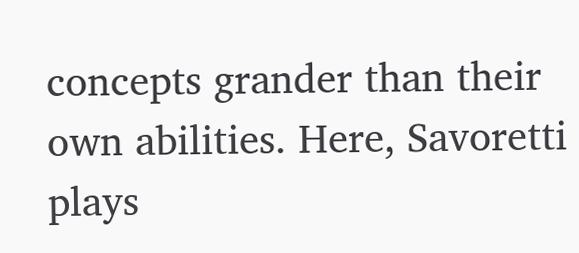concepts grander than their own abilities. Here, Savoretti plays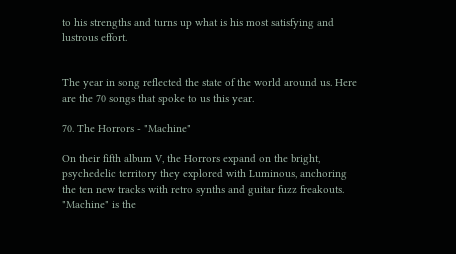to his strengths and turns up what is his most satisfying and lustrous effort.


The year in song reflected the state of the world around us. Here are the 70 songs that spoke to us this year.

70. The Horrors - "Machine"

On their fifth album V, the Horrors expand on the bright, psychedelic territory they explored with Luminous, anchoring the ten new tracks with retro synths and guitar fuzz freakouts. "Machine" is the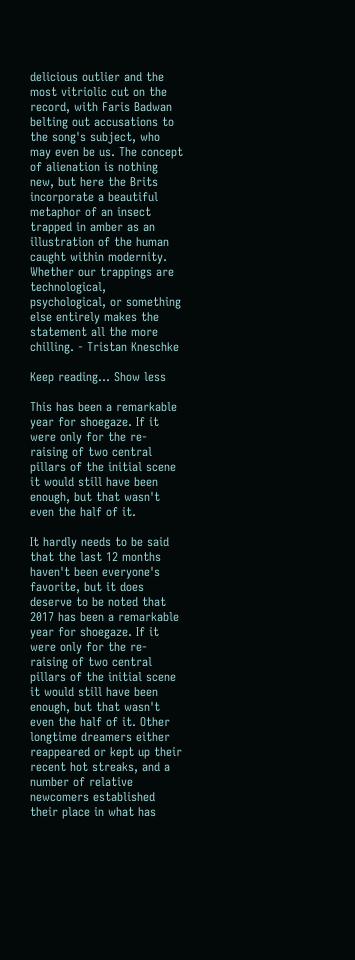delicious outlier and the most vitriolic cut on the record, with Faris Badwan belting out accusations to the song's subject, who may even be us. The concept of alienation is nothing new, but here the Brits incorporate a beautiful metaphor of an insect trapped in amber as an illustration of the human caught within modernity. Whether our trappings are technological, psychological, or something else entirely makes the statement all the more chilling. - Tristan Kneschke

Keep reading... Show less

This has been a remarkable year for shoegaze. If it were only for the re-raising of two central pillars of the initial scene it would still have been enough, but that wasn't even the half of it.

It hardly needs to be said that the last 12 months haven't been everyone's favorite, but it does deserve to be noted that 2017 has been a remarkable year for shoegaze. If it were only for the re-raising of two central pillars of the initial scene it would still have been enough, but that wasn't even the half of it. Other longtime dreamers either reappeared or kept up their recent hot streaks, and a number of relative newcomers established their place in what has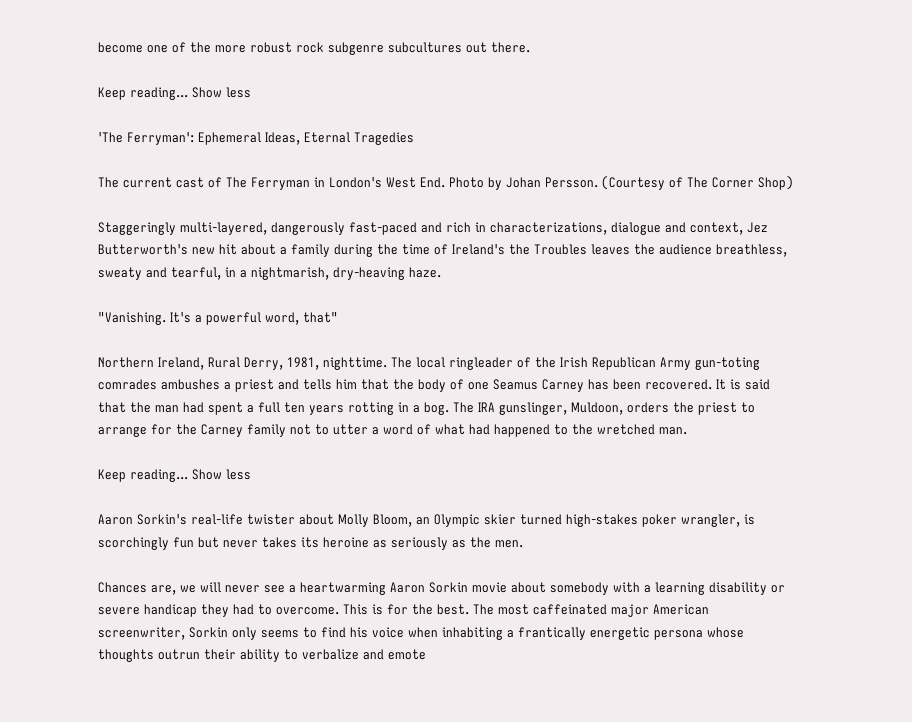become one of the more robust rock subgenre subcultures out there.

Keep reading... Show less

'The Ferryman': Ephemeral Ideas, Eternal Tragedies

The current cast of The Ferryman in London's West End. Photo by Johan Persson. (Courtesy of The Corner Shop)

Staggeringly multi-layered, dangerously fast-paced and rich in characterizations, dialogue and context, Jez Butterworth's new hit about a family during the time of Ireland's the Troubles leaves the audience breathless, sweaty and tearful, in a nightmarish, dry-heaving haze.

"Vanishing. It's a powerful word, that"

Northern Ireland, Rural Derry, 1981, nighttime. The local ringleader of the Irish Republican Army gun-toting comrades ambushes a priest and tells him that the body of one Seamus Carney has been recovered. It is said that the man had spent a full ten years rotting in a bog. The IRA gunslinger, Muldoon, orders the priest to arrange for the Carney family not to utter a word of what had happened to the wretched man.

Keep reading... Show less

Aaron Sorkin's real-life twister about Molly Bloom, an Olympic skier turned high-stakes poker wrangler, is scorchingly fun but never takes its heroine as seriously as the men.

Chances are, we will never see a heartwarming Aaron Sorkin movie about somebody with a learning disability or severe handicap they had to overcome. This is for the best. The most caffeinated major American screenwriter, Sorkin only seems to find his voice when inhabiting a frantically energetic persona whose thoughts outrun their ability to verbalize and emote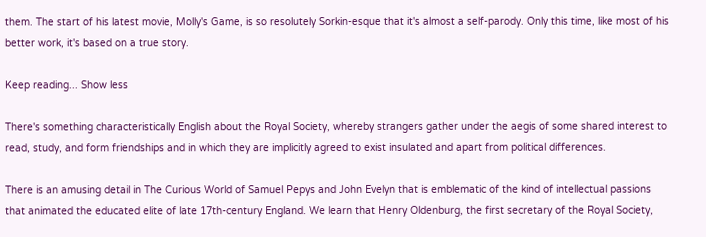them. The start of his latest movie, Molly's Game, is so resolutely Sorkin-esque that it's almost a self-parody. Only this time, like most of his better work, it's based on a true story.

Keep reading... Show less

There's something characteristically English about the Royal Society, whereby strangers gather under the aegis of some shared interest to read, study, and form friendships and in which they are implicitly agreed to exist insulated and apart from political differences.

There is an amusing detail in The Curious World of Samuel Pepys and John Evelyn that is emblematic of the kind of intellectual passions that animated the educated elite of late 17th-century England. We learn that Henry Oldenburg, the first secretary of the Royal Society,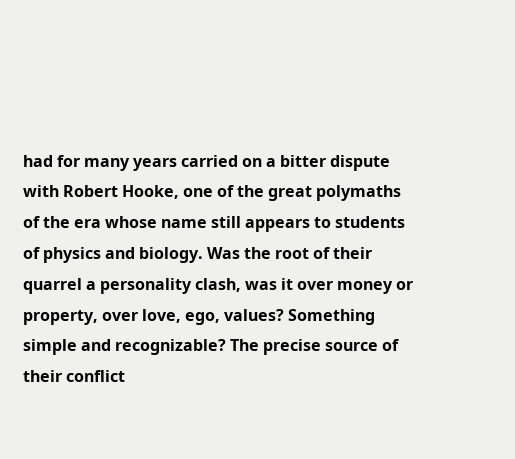had for many years carried on a bitter dispute with Robert Hooke, one of the great polymaths of the era whose name still appears to students of physics and biology. Was the root of their quarrel a personality clash, was it over money or property, over love, ego, values? Something simple and recognizable? The precise source of their conflict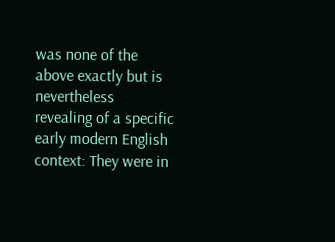was none of the above exactly but is nevertheless revealing of a specific early modern English context: They were in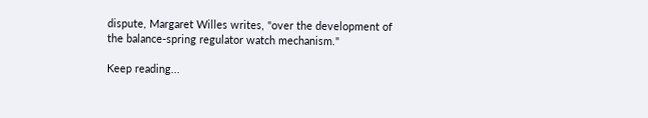dispute, Margaret Willes writes, "over the development of the balance-spring regulator watch mechanism."

Keep reading...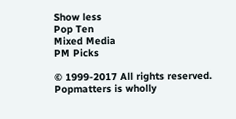Show less
Pop Ten
Mixed Media
PM Picks

© 1999-2017 All rights reserved.
Popmatters is wholly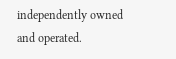independently owned and operated.